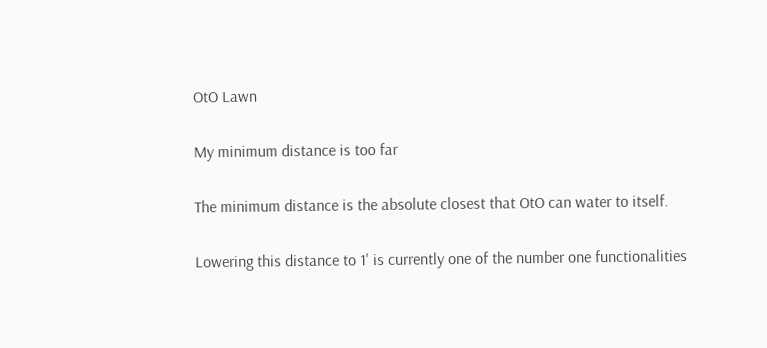OtO Lawn

My minimum distance is too far

The minimum distance is the absolute closest that OtO can water to itself.

Lowering this distance to 1' is currently one of the number one functionalities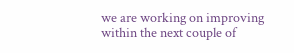we are working on improving within the next couple of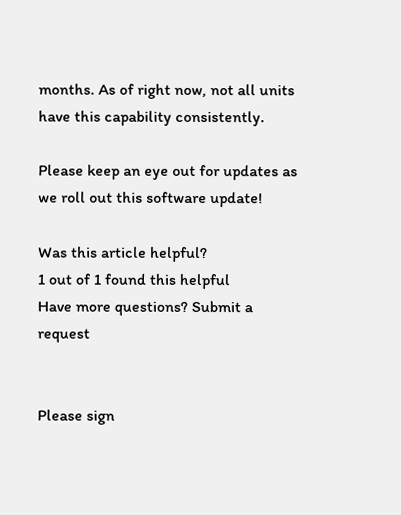months. As of right now, not all units have this capability consistently.

Please keep an eye out for updates as we roll out this software update!

Was this article helpful?
1 out of 1 found this helpful
Have more questions? Submit a request


Please sign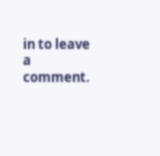in to leave a comment.